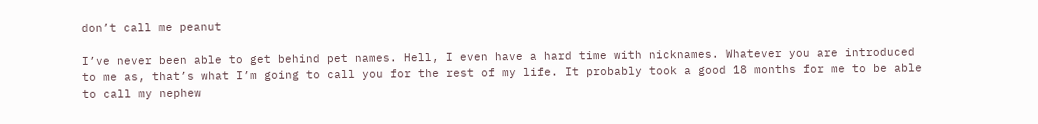don’t call me peanut

I’ve never been able to get behind pet names. Hell, I even have a hard time with nicknames. Whatever you are introduced to me as, that’s what I’m going to call you for the rest of my life. It probably took a good 18 months for me to be able to call my nephew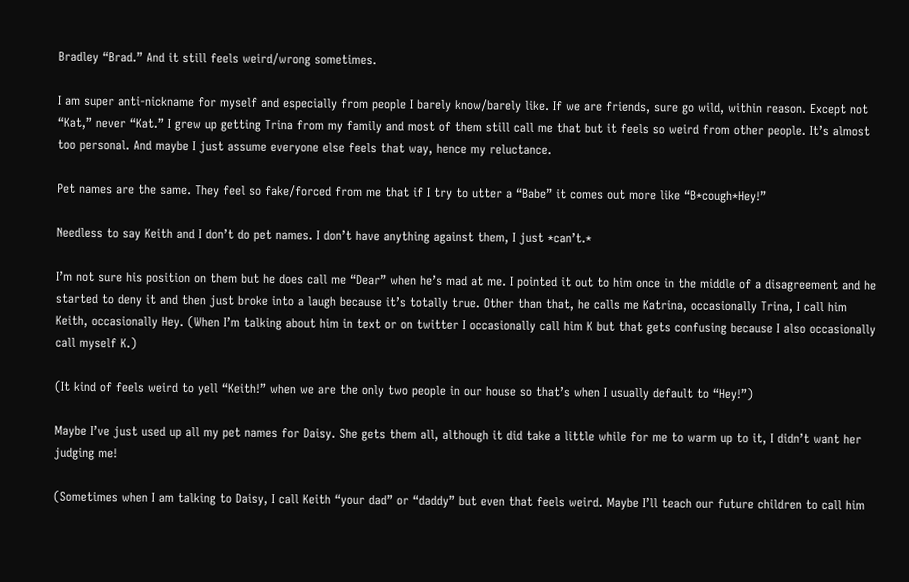Bradley “Brad.” And it still feels weird/wrong sometimes.

I am super anti-nickname for myself and especially from people I barely know/barely like. If we are friends, sure go wild, within reason. Except not “Kat,” never “Kat.” I grew up getting Trina from my family and most of them still call me that but it feels so weird from other people. It’s almost too personal. And maybe I just assume everyone else feels that way, hence my reluctance.

Pet names are the same. They feel so fake/forced from me that if I try to utter a “Babe” it comes out more like “B*cough*Hey!”

Needless to say Keith and I don’t do pet names. I don’t have anything against them, I just *can’t.*

I’m not sure his position on them but he does call me “Dear” when he’s mad at me. I pointed it out to him once in the middle of a disagreement and he started to deny it and then just broke into a laugh because it’s totally true. Other than that, he calls me Katrina, occasionally Trina, I call him Keith, occasionally Hey. (When I’m talking about him in text or on twitter I occasionally call him K but that gets confusing because I also occasionally call myself K.)

(It kind of feels weird to yell “Keith!” when we are the only two people in our house so that’s when I usually default to “Hey!”)

Maybe I’ve just used up all my pet names for Daisy. She gets them all, although it did take a little while for me to warm up to it, I didn’t want her judging me!

(Sometimes when I am talking to Daisy, I call Keith “your dad” or “daddy” but even that feels weird. Maybe I’ll teach our future children to call him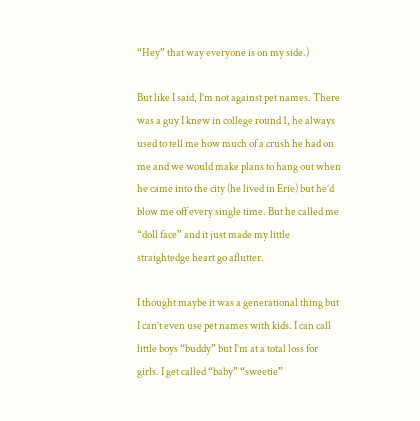“Hey” that way everyone is on my side.)

But like I said, I’m not against pet names. There was a guy I knew in college round 1, he always used to tell me how much of a crush he had on me and we would make plans to hang out when he came into the city (he lived in Erie) but he’d blow me off every single time. But he called me “doll face” and it just made my little straightedge heart go aflutter.

I thought maybe it was a generational thing but I can’t even use pet names with kids. I can call little boys “buddy” but I’m at a total loss for girls. I get called “baby” “sweetie”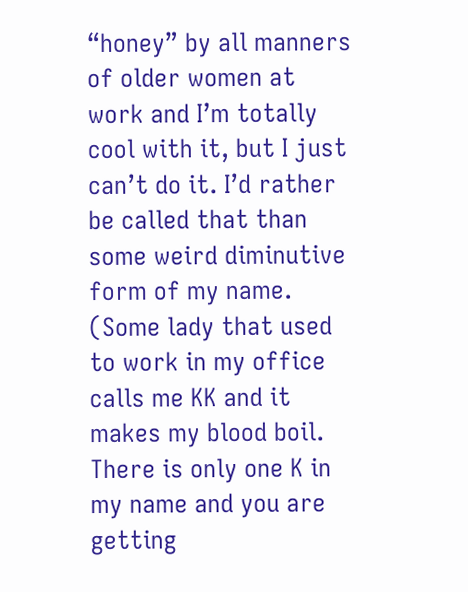“honey” by all manners of older women at work and I’m totally cool with it, but I just can’t do it. I’d rather be called that than some weird diminutive form of my name. (Some lady that used to work in my office calls me KK and it makes my blood boil. There is only one K in my name and you are getting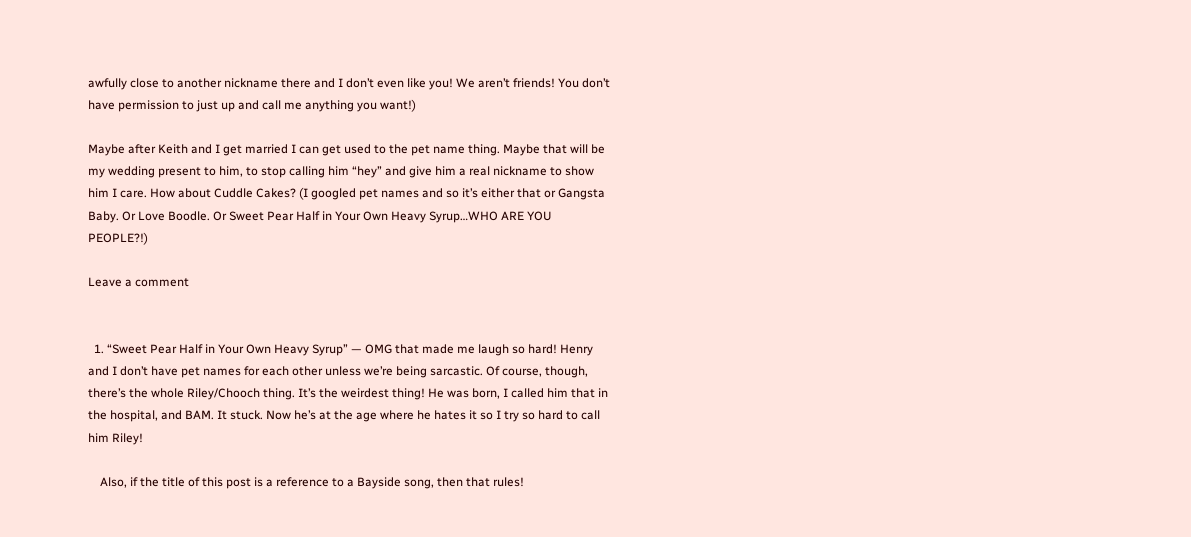awfully close to another nickname there and I don’t even like you! We aren’t friends! You don’t have permission to just up and call me anything you want!)

Maybe after Keith and I get married I can get used to the pet name thing. Maybe that will be my wedding present to him, to stop calling him “hey” and give him a real nickname to show him I care. How about Cuddle Cakes? (I googled pet names and so it’s either that or Gangsta Baby. Or Love Boodle. Or Sweet Pear Half in Your Own Heavy Syrup…WHO ARE YOU PEOPLE?!)

Leave a comment


  1. “Sweet Pear Half in Your Own Heavy Syrup” — OMG that made me laugh so hard! Henry and I don’t have pet names for each other unless we’re being sarcastic. Of course, though, there’s the whole Riley/Chooch thing. It’s the weirdest thing! He was born, I called him that in the hospital, and BAM. It stuck. Now he’s at the age where he hates it so I try so hard to call him Riley!

    Also, if the title of this post is a reference to a Bayside song, then that rules!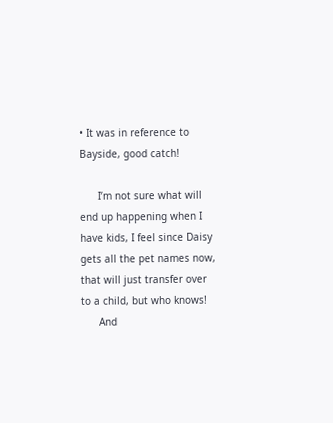• It was in reference to Bayside, good catch!

      I’m not sure what will end up happening when I have kids, I feel since Daisy gets all the pet names now, that will just transfer over to a child, but who knows!
      And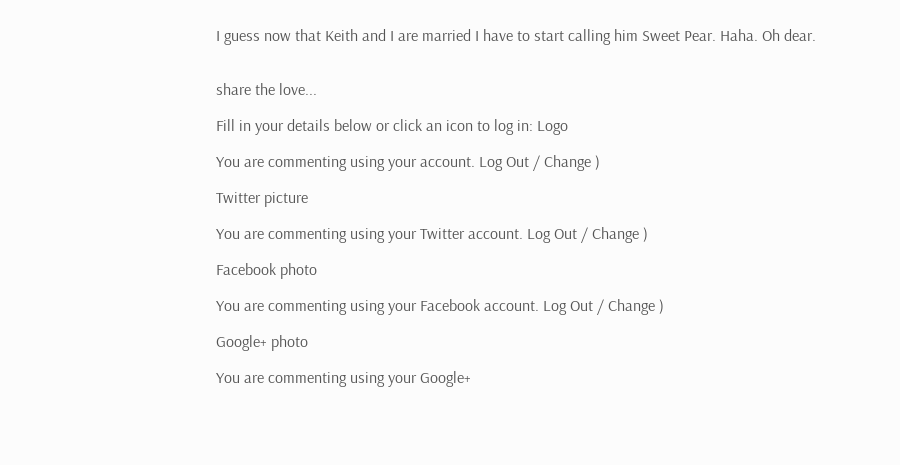I guess now that Keith and I are married I have to start calling him Sweet Pear. Haha. Oh dear.


share the love...

Fill in your details below or click an icon to log in: Logo

You are commenting using your account. Log Out / Change )

Twitter picture

You are commenting using your Twitter account. Log Out / Change )

Facebook photo

You are commenting using your Facebook account. Log Out / Change )

Google+ photo

You are commenting using your Google+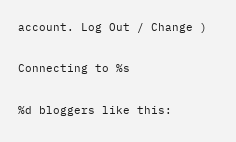account. Log Out / Change )

Connecting to %s

%d bloggers like this: